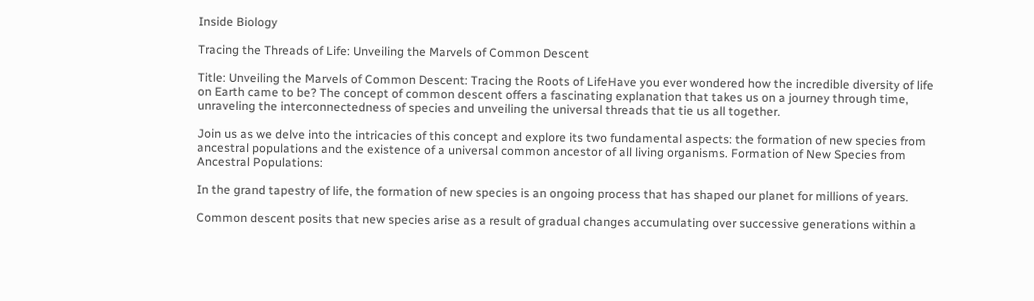Inside Biology

Tracing the Threads of Life: Unveiling the Marvels of Common Descent

Title: Unveiling the Marvels of Common Descent: Tracing the Roots of LifeHave you ever wondered how the incredible diversity of life on Earth came to be? The concept of common descent offers a fascinating explanation that takes us on a journey through time, unraveling the interconnectedness of species and unveiling the universal threads that tie us all together.

Join us as we delve into the intricacies of this concept and explore its two fundamental aspects: the formation of new species from ancestral populations and the existence of a universal common ancestor of all living organisms. Formation of New Species from Ancestral Populations:

In the grand tapestry of life, the formation of new species is an ongoing process that has shaped our planet for millions of years.

Common descent posits that new species arise as a result of gradual changes accumulating over successive generations within a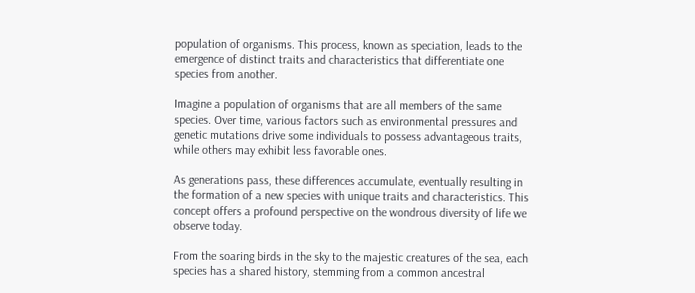population of organisms. This process, known as speciation, leads to the emergence of distinct traits and characteristics that differentiate one species from another.

Imagine a population of organisms that are all members of the same species. Over time, various factors such as environmental pressures and genetic mutations drive some individuals to possess advantageous traits, while others may exhibit less favorable ones.

As generations pass, these differences accumulate, eventually resulting in the formation of a new species with unique traits and characteristics. This concept offers a profound perspective on the wondrous diversity of life we observe today.

From the soaring birds in the sky to the majestic creatures of the sea, each species has a shared history, stemming from a common ancestral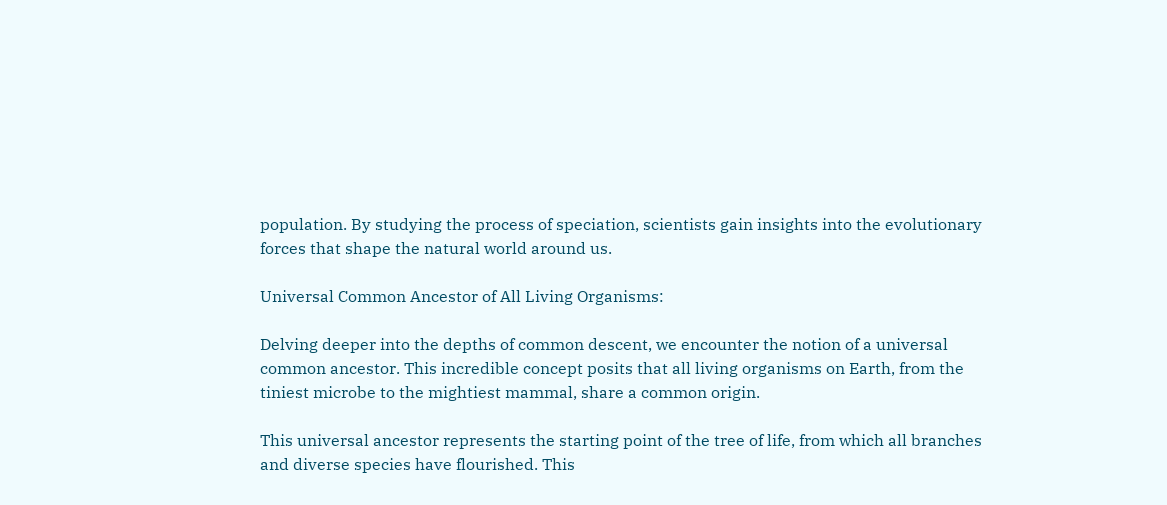population. By studying the process of speciation, scientists gain insights into the evolutionary forces that shape the natural world around us.

Universal Common Ancestor of All Living Organisms:

Delving deeper into the depths of common descent, we encounter the notion of a universal common ancestor. This incredible concept posits that all living organisms on Earth, from the tiniest microbe to the mightiest mammal, share a common origin.

This universal ancestor represents the starting point of the tree of life, from which all branches and diverse species have flourished. This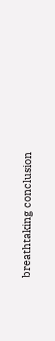breathtaking conclusion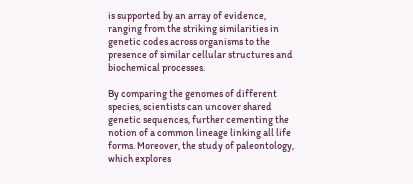is supported by an array of evidence, ranging from the striking similarities in genetic codes across organisms to the presence of similar cellular structures and biochemical processes.

By comparing the genomes of different species, scientists can uncover shared genetic sequences, further cementing the notion of a common lineage linking all life forms. Moreover, the study of paleontology, which explores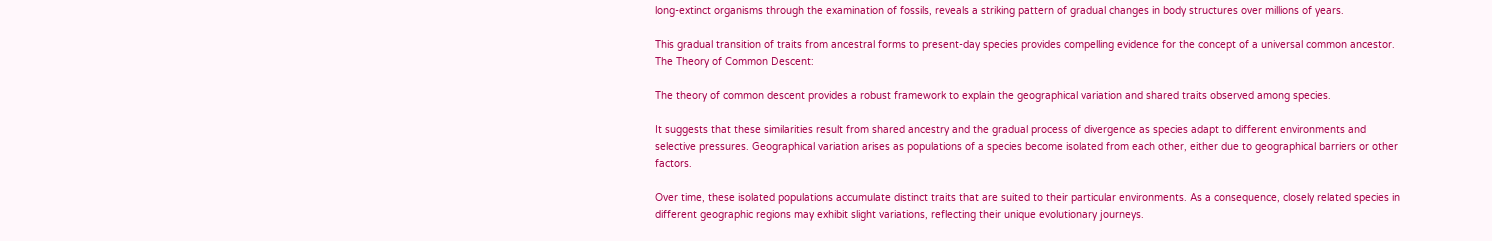long-extinct organisms through the examination of fossils, reveals a striking pattern of gradual changes in body structures over millions of years.

This gradual transition of traits from ancestral forms to present-day species provides compelling evidence for the concept of a universal common ancestor. The Theory of Common Descent:

The theory of common descent provides a robust framework to explain the geographical variation and shared traits observed among species.

It suggests that these similarities result from shared ancestry and the gradual process of divergence as species adapt to different environments and selective pressures. Geographical variation arises as populations of a species become isolated from each other, either due to geographical barriers or other factors.

Over time, these isolated populations accumulate distinct traits that are suited to their particular environments. As a consequence, closely related species in different geographic regions may exhibit slight variations, reflecting their unique evolutionary journeys.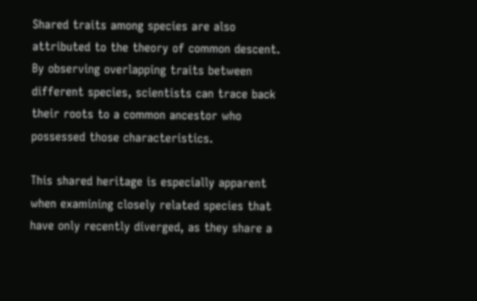Shared traits among species are also attributed to the theory of common descent. By observing overlapping traits between different species, scientists can trace back their roots to a common ancestor who possessed those characteristics.

This shared heritage is especially apparent when examining closely related species that have only recently diverged, as they share a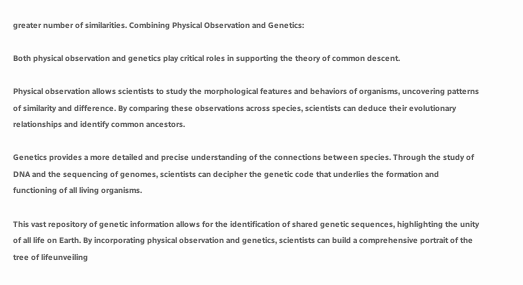greater number of similarities. Combining Physical Observation and Genetics:

Both physical observation and genetics play critical roles in supporting the theory of common descent.

Physical observation allows scientists to study the morphological features and behaviors of organisms, uncovering patterns of similarity and difference. By comparing these observations across species, scientists can deduce their evolutionary relationships and identify common ancestors.

Genetics provides a more detailed and precise understanding of the connections between species. Through the study of DNA and the sequencing of genomes, scientists can decipher the genetic code that underlies the formation and functioning of all living organisms.

This vast repository of genetic information allows for the identification of shared genetic sequences, highlighting the unity of all life on Earth. By incorporating physical observation and genetics, scientists can build a comprehensive portrait of the tree of lifeunveiling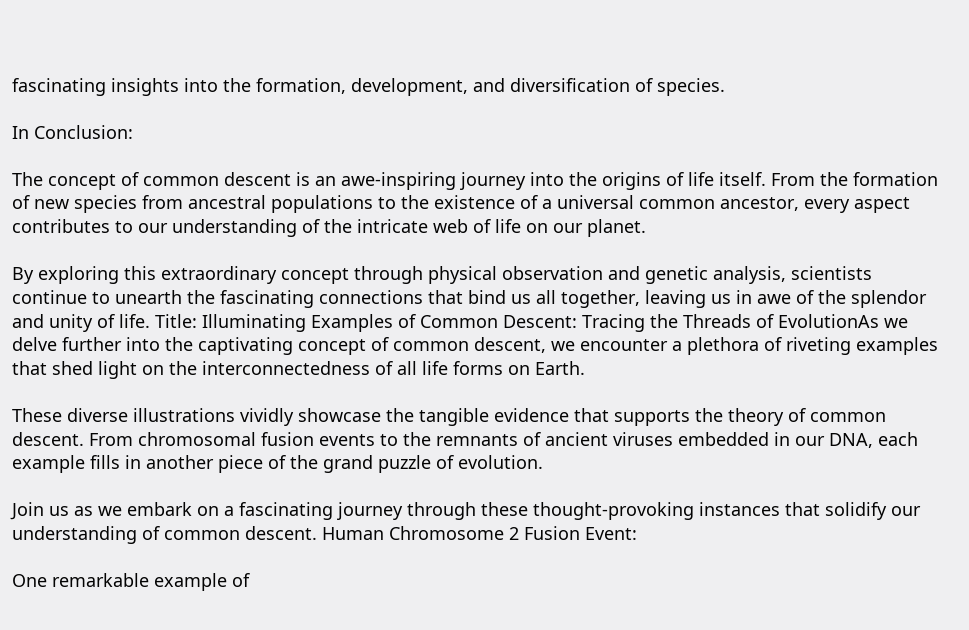fascinating insights into the formation, development, and diversification of species.

In Conclusion:

The concept of common descent is an awe-inspiring journey into the origins of life itself. From the formation of new species from ancestral populations to the existence of a universal common ancestor, every aspect contributes to our understanding of the intricate web of life on our planet.

By exploring this extraordinary concept through physical observation and genetic analysis, scientists continue to unearth the fascinating connections that bind us all together, leaving us in awe of the splendor and unity of life. Title: Illuminating Examples of Common Descent: Tracing the Threads of EvolutionAs we delve further into the captivating concept of common descent, we encounter a plethora of riveting examples that shed light on the interconnectedness of all life forms on Earth.

These diverse illustrations vividly showcase the tangible evidence that supports the theory of common descent. From chromosomal fusion events to the remnants of ancient viruses embedded in our DNA, each example fills in another piece of the grand puzzle of evolution.

Join us as we embark on a fascinating journey through these thought-provoking instances that solidify our understanding of common descent. Human Chromosome 2 Fusion Event:

One remarkable example of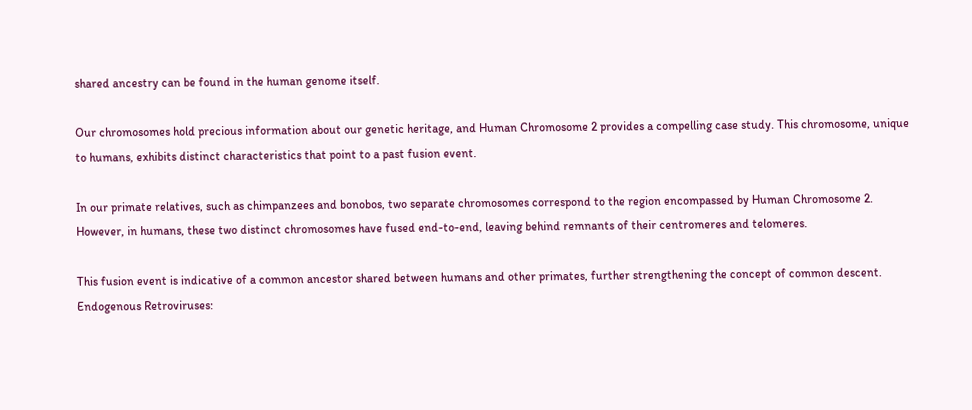shared ancestry can be found in the human genome itself.

Our chromosomes hold precious information about our genetic heritage, and Human Chromosome 2 provides a compelling case study. This chromosome, unique to humans, exhibits distinct characteristics that point to a past fusion event.

In our primate relatives, such as chimpanzees and bonobos, two separate chromosomes correspond to the region encompassed by Human Chromosome 2. However, in humans, these two distinct chromosomes have fused end-to-end, leaving behind remnants of their centromeres and telomeres.

This fusion event is indicative of a common ancestor shared between humans and other primates, further strengthening the concept of common descent. Endogenous Retroviruses: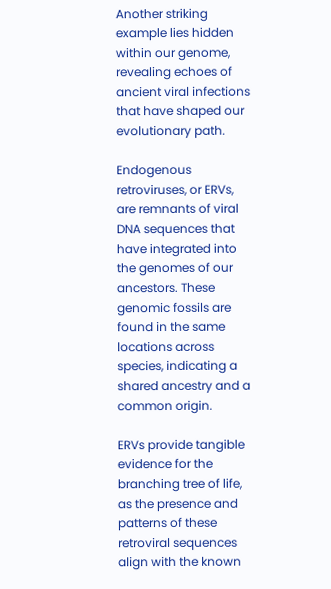Another striking example lies hidden within our genome, revealing echoes of ancient viral infections that have shaped our evolutionary path.

Endogenous retroviruses, or ERVs, are remnants of viral DNA sequences that have integrated into the genomes of our ancestors. These genomic fossils are found in the same locations across species, indicating a shared ancestry and a common origin.

ERVs provide tangible evidence for the branching tree of life, as the presence and patterns of these retroviral sequences align with the known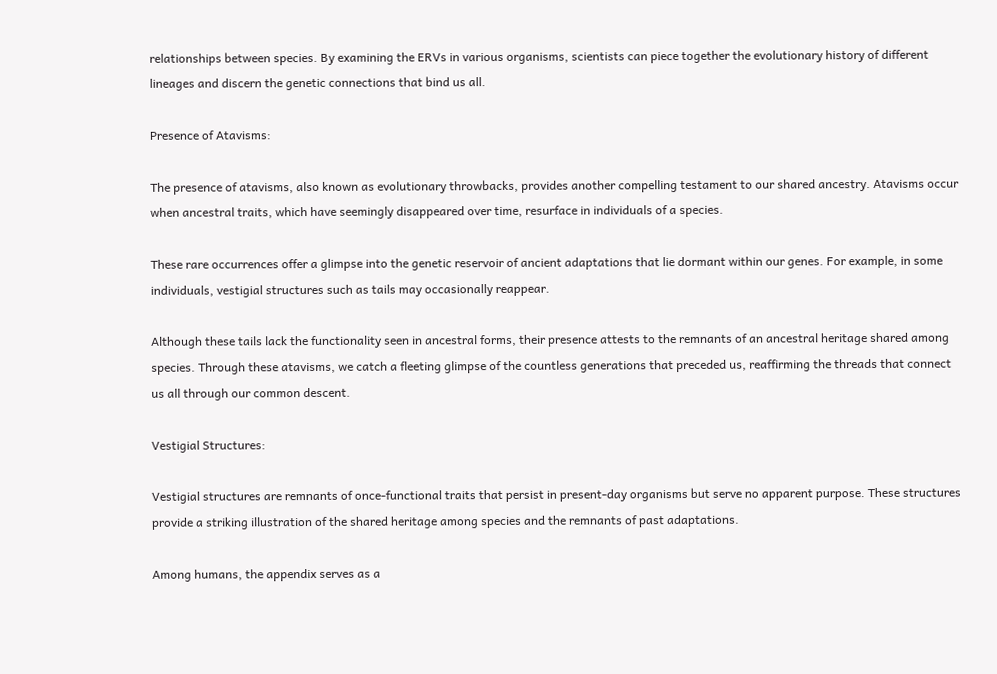relationships between species. By examining the ERVs in various organisms, scientists can piece together the evolutionary history of different lineages and discern the genetic connections that bind us all.

Presence of Atavisms:

The presence of atavisms, also known as evolutionary throwbacks, provides another compelling testament to our shared ancestry. Atavisms occur when ancestral traits, which have seemingly disappeared over time, resurface in individuals of a species.

These rare occurrences offer a glimpse into the genetic reservoir of ancient adaptations that lie dormant within our genes. For example, in some individuals, vestigial structures such as tails may occasionally reappear.

Although these tails lack the functionality seen in ancestral forms, their presence attests to the remnants of an ancestral heritage shared among species. Through these atavisms, we catch a fleeting glimpse of the countless generations that preceded us, reaffirming the threads that connect us all through our common descent.

Vestigial Structures:

Vestigial structures are remnants of once-functional traits that persist in present-day organisms but serve no apparent purpose. These structures provide a striking illustration of the shared heritage among species and the remnants of past adaptations.

Among humans, the appendix serves as a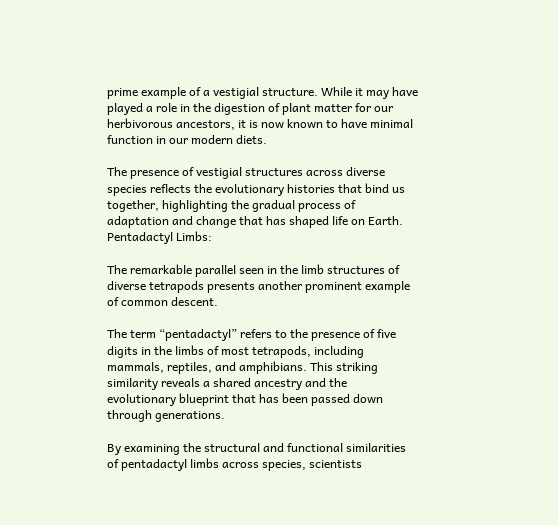prime example of a vestigial structure. While it may have played a role in the digestion of plant matter for our herbivorous ancestors, it is now known to have minimal function in our modern diets.

The presence of vestigial structures across diverse species reflects the evolutionary histories that bind us together, highlighting the gradual process of adaptation and change that has shaped life on Earth. Pentadactyl Limbs:

The remarkable parallel seen in the limb structures of diverse tetrapods presents another prominent example of common descent.

The term “pentadactyl” refers to the presence of five digits in the limbs of most tetrapods, including mammals, reptiles, and amphibians. This striking similarity reveals a shared ancestry and the evolutionary blueprint that has been passed down through generations.

By examining the structural and functional similarities of pentadactyl limbs across species, scientists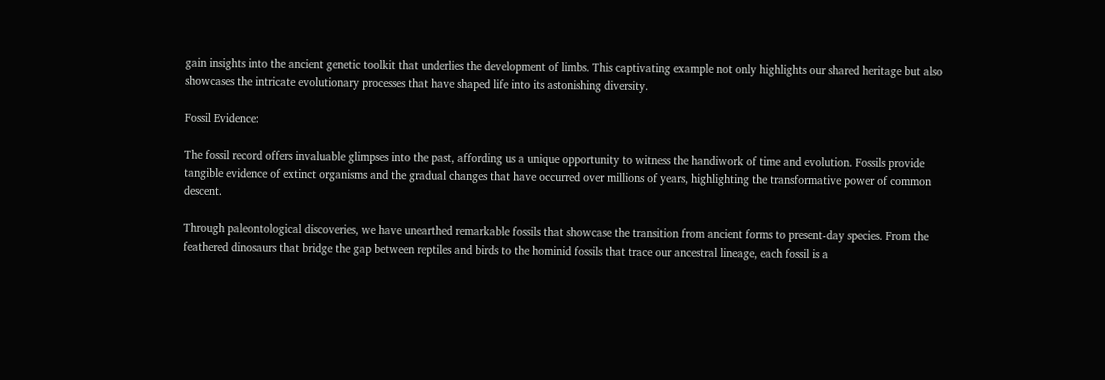gain insights into the ancient genetic toolkit that underlies the development of limbs. This captivating example not only highlights our shared heritage but also showcases the intricate evolutionary processes that have shaped life into its astonishing diversity.

Fossil Evidence:

The fossil record offers invaluable glimpses into the past, affording us a unique opportunity to witness the handiwork of time and evolution. Fossils provide tangible evidence of extinct organisms and the gradual changes that have occurred over millions of years, highlighting the transformative power of common descent.

Through paleontological discoveries, we have unearthed remarkable fossils that showcase the transition from ancient forms to present-day species. From the feathered dinosaurs that bridge the gap between reptiles and birds to the hominid fossils that trace our ancestral lineage, each fossil is a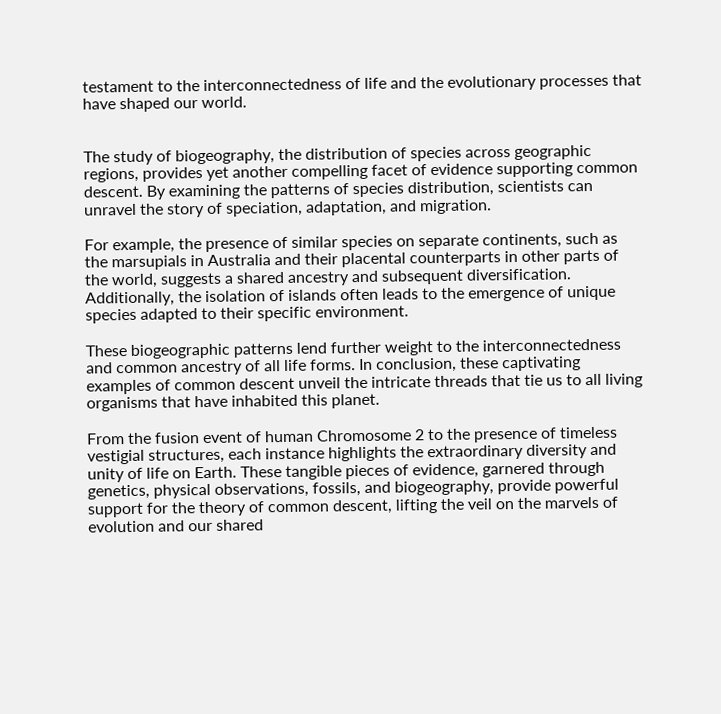testament to the interconnectedness of life and the evolutionary processes that have shaped our world.


The study of biogeography, the distribution of species across geographic regions, provides yet another compelling facet of evidence supporting common descent. By examining the patterns of species distribution, scientists can unravel the story of speciation, adaptation, and migration.

For example, the presence of similar species on separate continents, such as the marsupials in Australia and their placental counterparts in other parts of the world, suggests a shared ancestry and subsequent diversification. Additionally, the isolation of islands often leads to the emergence of unique species adapted to their specific environment.

These biogeographic patterns lend further weight to the interconnectedness and common ancestry of all life forms. In conclusion, these captivating examples of common descent unveil the intricate threads that tie us to all living organisms that have inhabited this planet.

From the fusion event of human Chromosome 2 to the presence of timeless vestigial structures, each instance highlights the extraordinary diversity and unity of life on Earth. These tangible pieces of evidence, garnered through genetics, physical observations, fossils, and biogeography, provide powerful support for the theory of common descent, lifting the veil on the marvels of evolution and our shared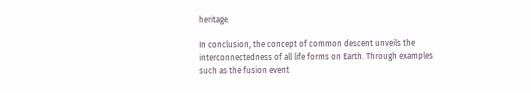heritage.

In conclusion, the concept of common descent unveils the interconnectedness of all life forms on Earth. Through examples such as the fusion event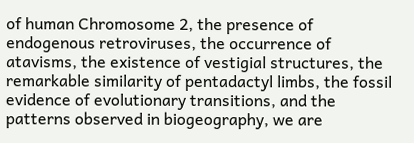of human Chromosome 2, the presence of endogenous retroviruses, the occurrence of atavisms, the existence of vestigial structures, the remarkable similarity of pentadactyl limbs, the fossil evidence of evolutionary transitions, and the patterns observed in biogeography, we are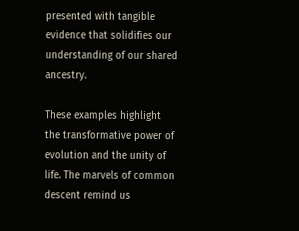presented with tangible evidence that solidifies our understanding of our shared ancestry.

These examples highlight the transformative power of evolution and the unity of life. The marvels of common descent remind us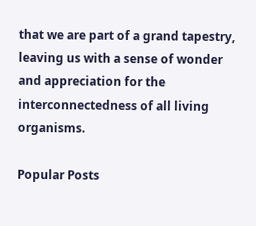that we are part of a grand tapestry, leaving us with a sense of wonder and appreciation for the interconnectedness of all living organisms.

Popular Posts